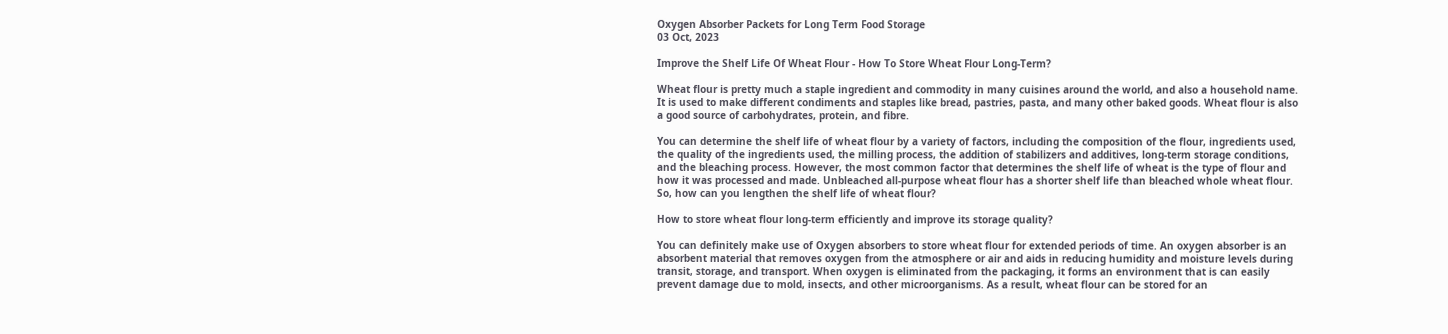Oxygen Absorber Packets for Long Term Food Storage
03 Oct, 2023

Improve the Shelf Life Of Wheat Flour - How To Store Wheat Flour Long-Term?

Wheat flour is pretty much a staple ingredient and commodity in many cuisines around the world, and also a household name. It is used to make different condiments and staples like bread, pastries, pasta, and many other baked goods. Wheat flour is also a good source of carbohydrates, protein, and fibre.

You can determine the shelf life of wheat flour by a variety of factors, including the composition of the flour, ingredients used, the quality of the ingredients used, the milling process, the addition of stabilizers and additives, long-term storage conditions, and the bleaching process. However, the most common factor that determines the shelf life of wheat is the type of flour and how it was processed and made. Unbleached all-purpose wheat flour has a shorter shelf life than bleached whole wheat flour. So, how can you lengthen the shelf life of wheat flour?

How to store wheat flour long-term efficiently and improve its storage quality?

You can definitely make use of Oxygen absorbers to store wheat flour for extended periods of time. An oxygen absorber is an absorbent material that removes oxygen from the atmosphere or air and aids in reducing humidity and moisture levels during transit, storage, and transport. When oxygen is eliminated from the packaging, it forms an environment that is can easily prevent damage due to mold, insects, and other microorganisms. As a result, wheat flour can be stored for an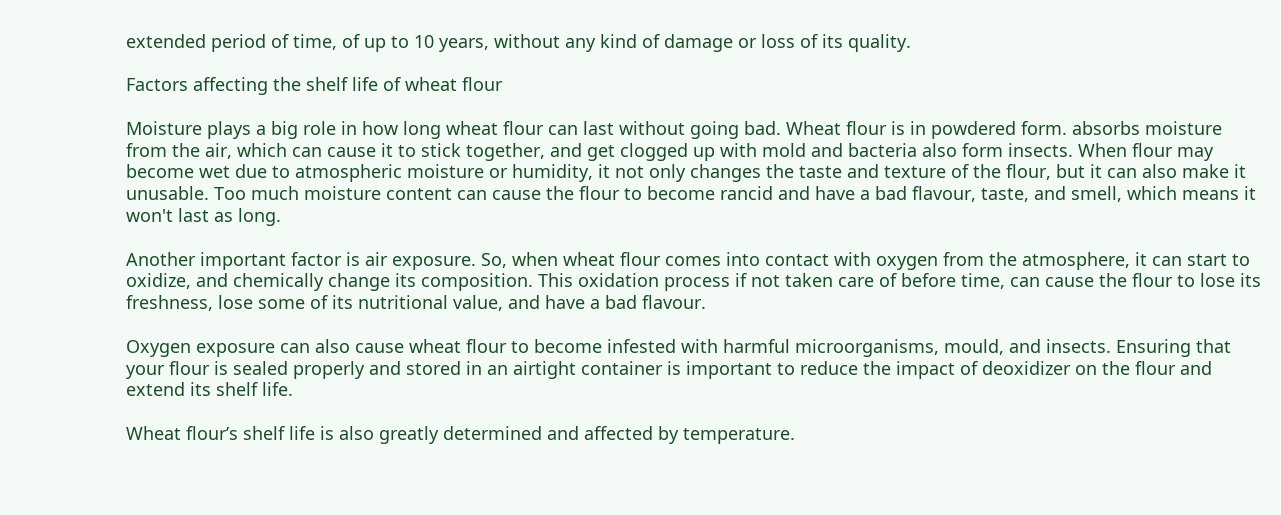extended period of time, of up to 10 years, without any kind of damage or loss of its quality.

Factors affecting the shelf life of wheat flour

Moisture plays a big role in how long wheat flour can last without going bad. Wheat flour is in powdered form. absorbs moisture from the air, which can cause it to stick together, and get clogged up with mold and bacteria also form insects. When flour may become wet due to atmospheric moisture or humidity, it not only changes the taste and texture of the flour, but it can also make it unusable. Too much moisture content can cause the flour to become rancid and have a bad flavour, taste, and smell, which means it won't last as long.

Another important factor is air exposure. So, when wheat flour comes into contact with oxygen from the atmosphere, it can start to oxidize, and chemically change its composition. This oxidation process if not taken care of before time, can cause the flour to lose its freshness, lose some of its nutritional value, and have a bad flavour.

Oxygen exposure can also cause wheat flour to become infested with harmful microorganisms, mould, and insects. Ensuring that your flour is sealed properly and stored in an airtight container is important to reduce the impact of deoxidizer on the flour and extend its shelf life.

Wheat flour’s shelf life is also greatly determined and affected by temperature.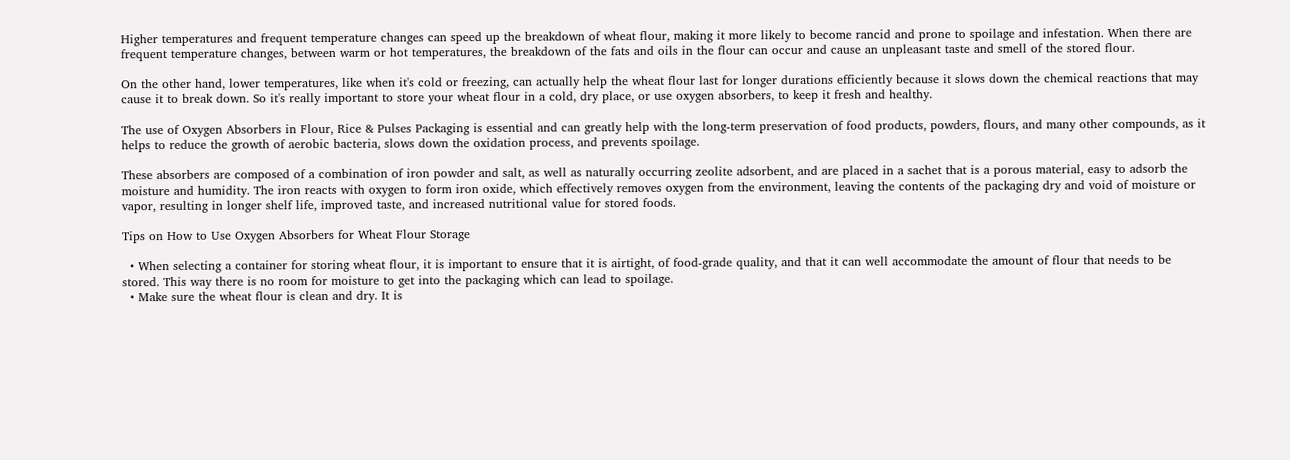Higher temperatures and frequent temperature changes can speed up the breakdown of wheat flour, making it more likely to become rancid and prone to spoilage and infestation. When there are frequent temperature changes, between warm or hot temperatures, the breakdown of the fats and oils in the flour can occur and cause an unpleasant taste and smell of the stored flour.

On the other hand, lower temperatures, like when it's cold or freezing, can actually help the wheat flour last for longer durations efficiently because it slows down the chemical reactions that may cause it to break down. So it's really important to store your wheat flour in a cold, dry place, or use oxygen absorbers, to keep it fresh and healthy.

The use of Oxygen Absorbers in Flour, Rice & Pulses Packaging is essential and can greatly help with the long-term preservation of food products, powders, flours, and many other compounds, as it helps to reduce the growth of aerobic bacteria, slows down the oxidation process, and prevents spoilage.

These absorbers are composed of a combination of iron powder and salt, as well as naturally occurring zeolite adsorbent, and are placed in a sachet that is a porous material, easy to adsorb the moisture and humidity. The iron reacts with oxygen to form iron oxide, which effectively removes oxygen from the environment, leaving the contents of the packaging dry and void of moisture or vapor, resulting in longer shelf life, improved taste, and increased nutritional value for stored foods.

Tips on How to Use Oxygen Absorbers for Wheat Flour Storage

  • When selecting a container for storing wheat flour, it is important to ensure that it is airtight, of food-grade quality, and that it can well accommodate the amount of flour that needs to be stored. This way there is no room for moisture to get into the packaging which can lead to spoilage.
  • Make sure the wheat flour is clean and dry. It is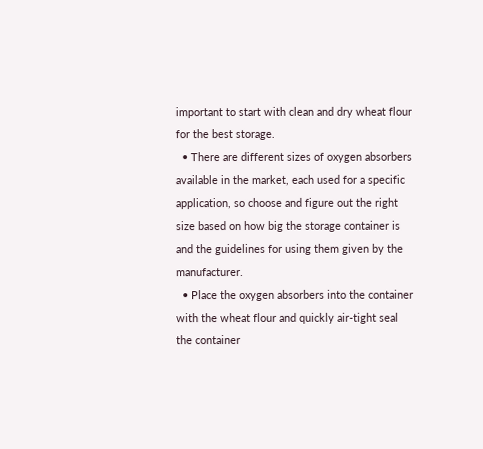important to start with clean and dry wheat flour for the best storage.
  • There are different sizes of oxygen absorbers available in the market, each used for a specific application, so choose and figure out the right size based on how big the storage container is and the guidelines for using them given by the manufacturer.
  • Place the oxygen absorbers into the container with the wheat flour and quickly air-tight seal the container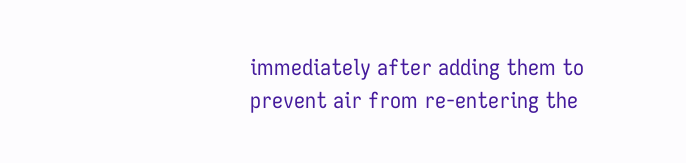immediately after adding them to prevent air from re-entering the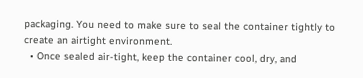packaging. You need to make sure to seal the container tightly to create an airtight environment.
  • Once sealed air-tight, keep the container cool, dry, and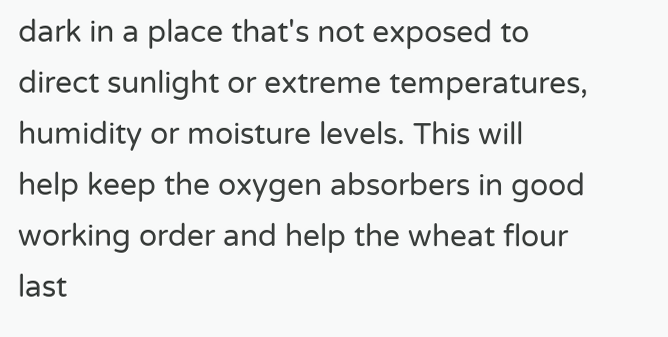dark in a place that's not exposed to direct sunlight or extreme temperatures, humidity or moisture levels. This will help keep the oxygen absorbers in good working order and help the wheat flour last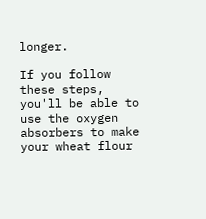longer.

If you follow these steps, you'll be able to use the oxygen absorbers to make your wheat flour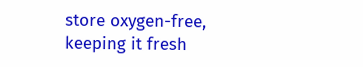store oxygen-free, keeping it fresh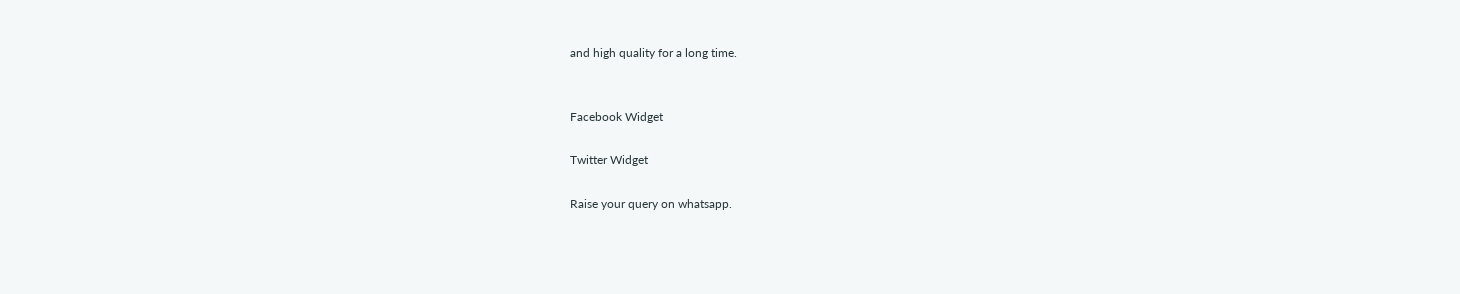and high quality for a long time.


Facebook Widget

Twitter Widget

Raise your query on whatsapp.